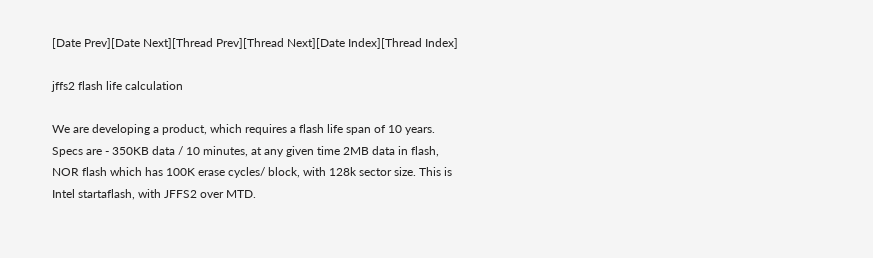[Date Prev][Date Next][Thread Prev][Thread Next][Date Index][Thread Index]

jffs2 flash life calculation

We are developing a product, which requires a flash life span of 10 years.
Specs are - 350KB data / 10 minutes, at any given time 2MB data in flash,
NOR flash which has 100K erase cycles/ block, with 128k sector size. This is
Intel startaflash, with JFFS2 over MTD.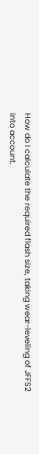How do I calculate the required flash size, taking wear-leveling of JFFS2
into account.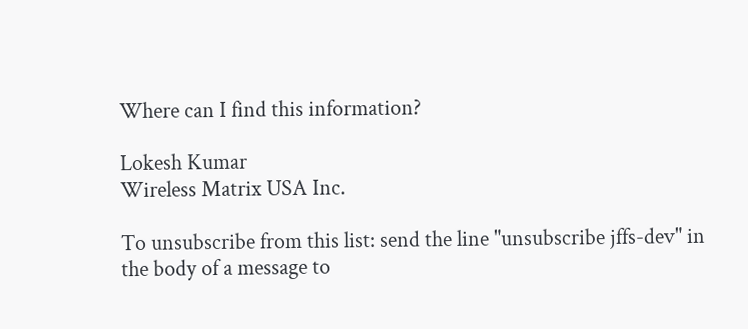Where can I find this information?

Lokesh Kumar
Wireless Matrix USA Inc.

To unsubscribe from this list: send the line "unsubscribe jffs-dev" in
the body of a message to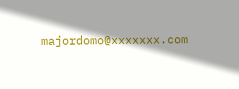majordomo@xxxxxxx.com